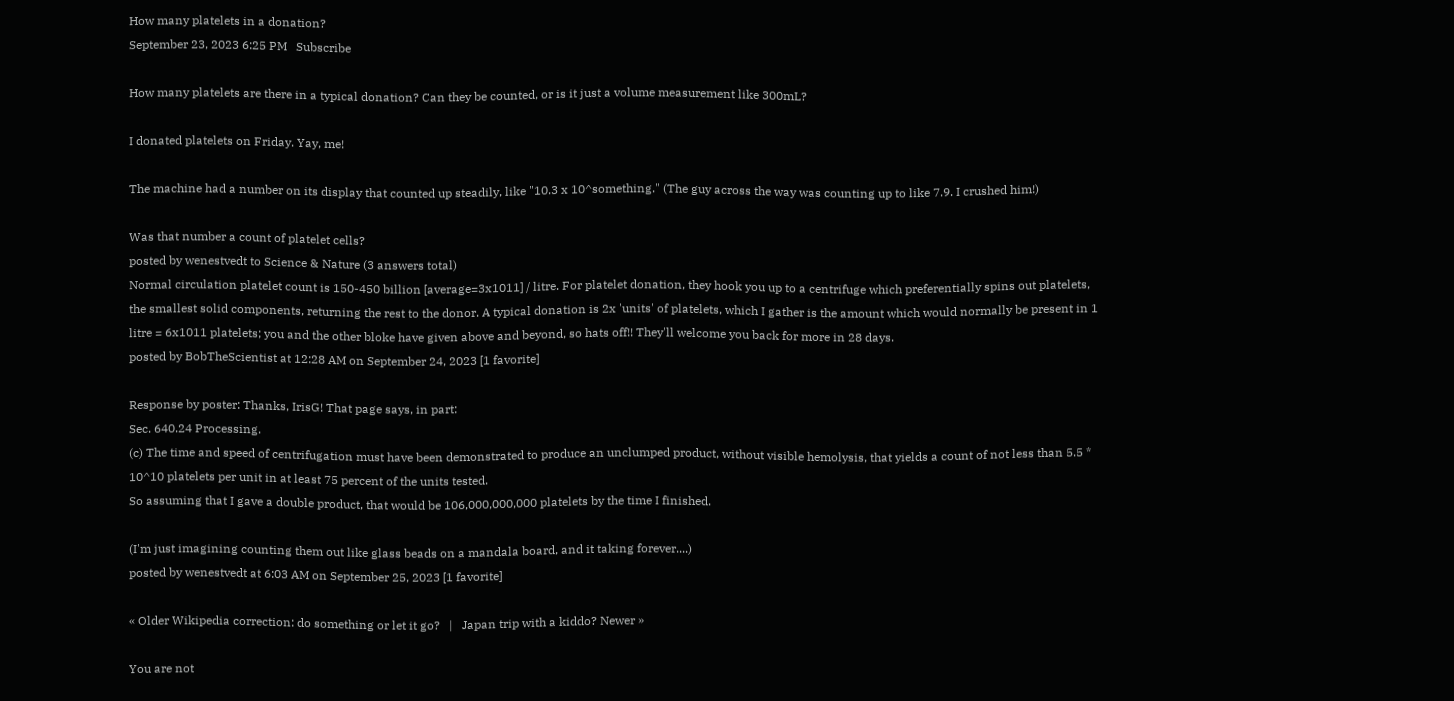How many platelets in a donation?
September 23, 2023 6:25 PM   Subscribe

How many platelets are there in a typical donation? Can they be counted, or is it just a volume measurement like 300mL?

I donated platelets on Friday. Yay, me!

The machine had a number on its display that counted up steadily, like "10.3 x 10^something." (The guy across the way was counting up to like 7.9. I crushed him!)

Was that number a count of platelet cells?
posted by wenestvedt to Science & Nature (3 answers total)
Normal circulation platelet count is 150-450 billion [average=3x1011] / litre. For platelet donation, they hook you up to a centrifuge which preferentially spins out platelets, the smallest solid components, returning the rest to the donor. A typical donation is 2x 'units' of platelets, which I gather is the amount which would normally be present in 1 litre = 6x1011 platelets; you and the other bloke have given above and beyond, so hats off!! They'll welcome you back for more in 28 days.
posted by BobTheScientist at 12:28 AM on September 24, 2023 [1 favorite]

Response by poster: Thanks, IrisG! That page says, in part:
Sec. 640.24 Processing.
(c) The time and speed of centrifugation must have been demonstrated to produce an unclumped product, without visible hemolysis, that yields a count of not less than 5.5 * 10^10 platelets per unit in at least 75 percent of the units tested.
So assuming that I gave a double product, that would be 106,000,000,000 platelets by the time I finished.

(I'm just imagining counting them out like glass beads on a mandala board, and it taking forever....)
posted by wenestvedt at 6:03 AM on September 25, 2023 [1 favorite]

« Older Wikipedia correction: do something or let it go?   |   Japan trip with a kiddo? Newer »

You are not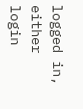logged in, either login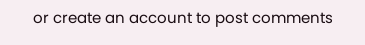or create an account to post comments